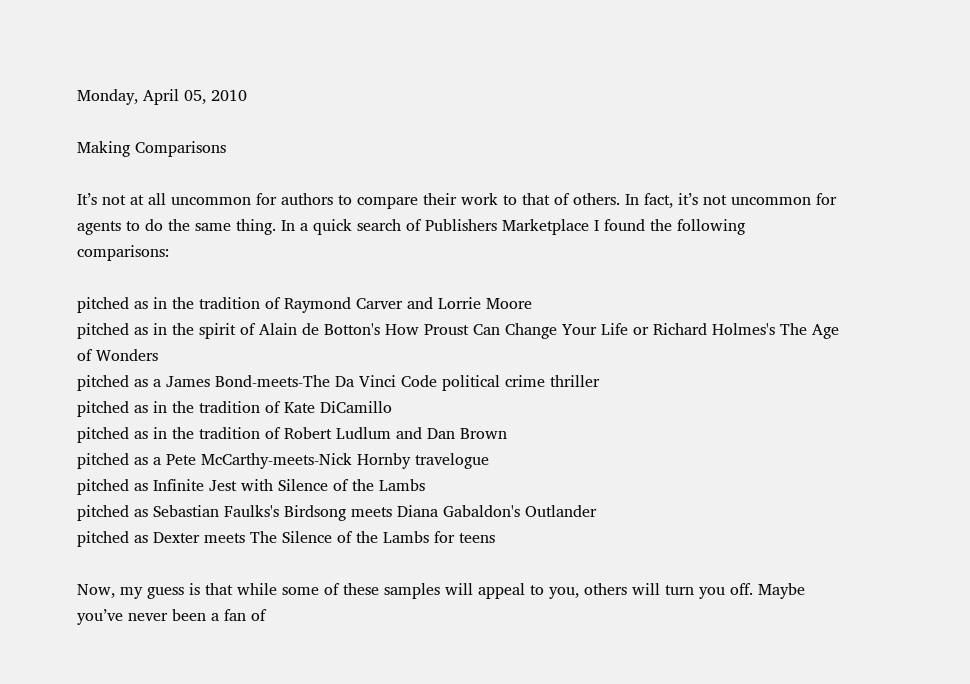Monday, April 05, 2010

Making Comparisons

It’s not at all uncommon for authors to compare their work to that of others. In fact, it’s not uncommon for agents to do the same thing. In a quick search of Publishers Marketplace I found the following comparisons:

pitched as in the tradition of Raymond Carver and Lorrie Moore
pitched as in the spirit of Alain de Botton's How Proust Can Change Your Life or Richard Holmes's The Age of Wonders
pitched as a James Bond-meets-The Da Vinci Code political crime thriller
pitched as in the tradition of Kate DiCamillo
pitched as in the tradition of Robert Ludlum and Dan Brown
pitched as a Pete McCarthy-meets-Nick Hornby travelogue
pitched as Infinite Jest with Silence of the Lambs
pitched as Sebastian Faulks's Birdsong meets Diana Gabaldon's Outlander
pitched as Dexter meets The Silence of the Lambs for teens

Now, my guess is that while some of these samples will appeal to you, others will turn you off. Maybe you’ve never been a fan of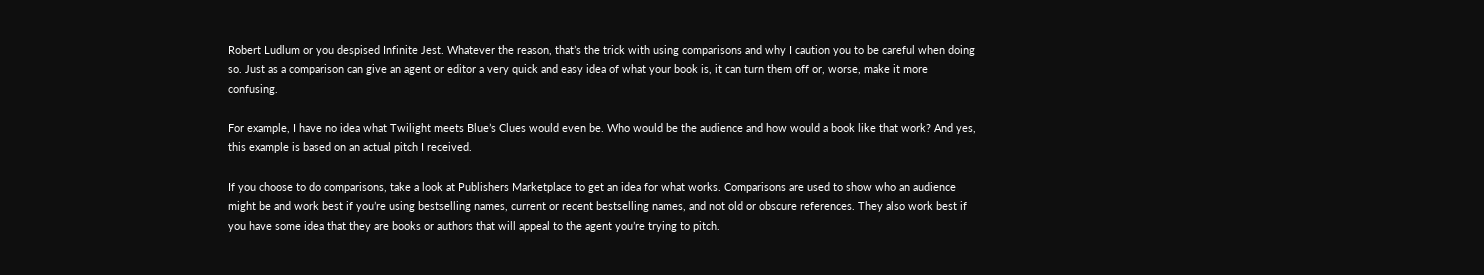Robert Ludlum or you despised Infinite Jest. Whatever the reason, that’s the trick with using comparisons and why I caution you to be careful when doing so. Just as a comparison can give an agent or editor a very quick and easy idea of what your book is, it can turn them off or, worse, make it more confusing.

For example, I have no idea what Twilight meets Blue’s Clues would even be. Who would be the audience and how would a book like that work? And yes, this example is based on an actual pitch I received.

If you choose to do comparisons, take a look at Publishers Marketplace to get an idea for what works. Comparisons are used to show who an audience might be and work best if you’re using bestselling names, current or recent bestselling names, and not old or obscure references. They also work best if you have some idea that they are books or authors that will appeal to the agent you’re trying to pitch.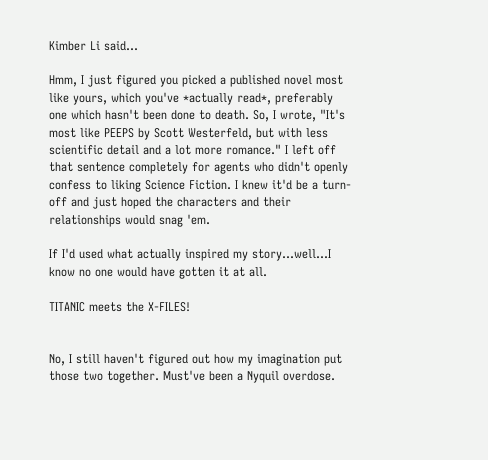Kimber Li said...

Hmm, I just figured you picked a published novel most like yours, which you've *actually read*, preferably one which hasn't been done to death. So, I wrote, "It's most like PEEPS by Scott Westerfeld, but with less scientific detail and a lot more romance." I left off that sentence completely for agents who didn't openly confess to liking Science Fiction. I knew it'd be a turn-off and just hoped the characters and their relationships would snag 'em.

If I'd used what actually inspired my story...well...I know no one would have gotten it at all.

TITANIC meets the X-FILES!


No, I still haven't figured out how my imagination put those two together. Must've been a Nyquil overdose.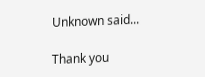Unknown said...

Thank you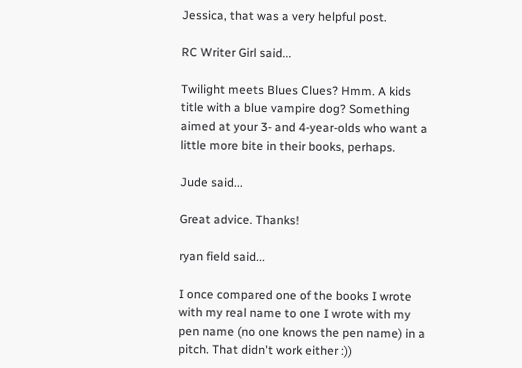Jessica, that was a very helpful post.

RC Writer Girl said...

Twilight meets Blues Clues? Hmm. A kids title with a blue vampire dog? Something aimed at your 3- and 4-year-olds who want a little more bite in their books, perhaps.

Jude said...

Great advice. Thanks!

ryan field said...

I once compared one of the books I wrote with my real name to one I wrote with my pen name (no one knows the pen name) in a pitch. That didn't work either :))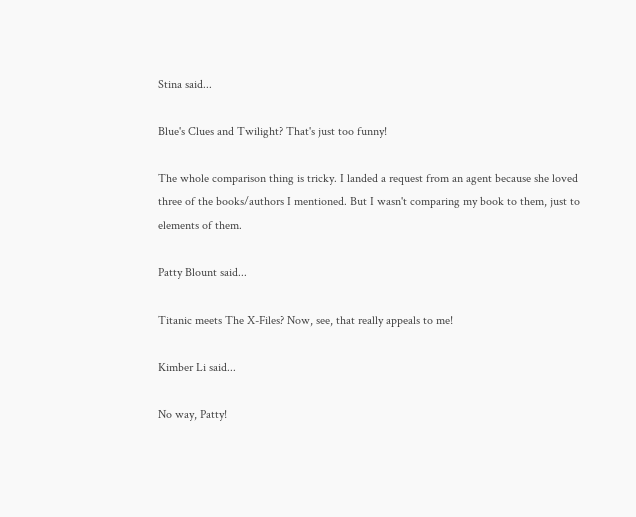Stina said...

Blue's Clues and Twilight? That's just too funny!

The whole comparison thing is tricky. I landed a request from an agent because she loved three of the books/authors I mentioned. But I wasn't comparing my book to them, just to elements of them.

Patty Blount said...

Titanic meets The X-Files? Now, see, that really appeals to me!

Kimber Li said...

No way, Patty!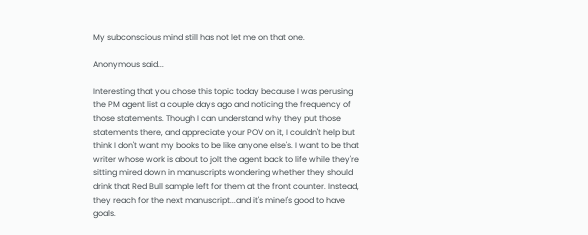My subconscious mind still has not let me on that one.

Anonymous said...

Interesting that you chose this topic today because I was perusing the PM agent list a couple days ago and noticing the frequency of those statements. Though I can understand why they put those statements there, and appreciate your POV on it, I couldn't help but think I don't want my books to be like anyone else's. I want to be that writer whose work is about to jolt the agent back to life while they're sitting mired down in manuscripts wondering whether they should drink that Red Bull sample left for them at the front counter. Instead, they reach for the next manuscript...and it's mine!'s good to have goals.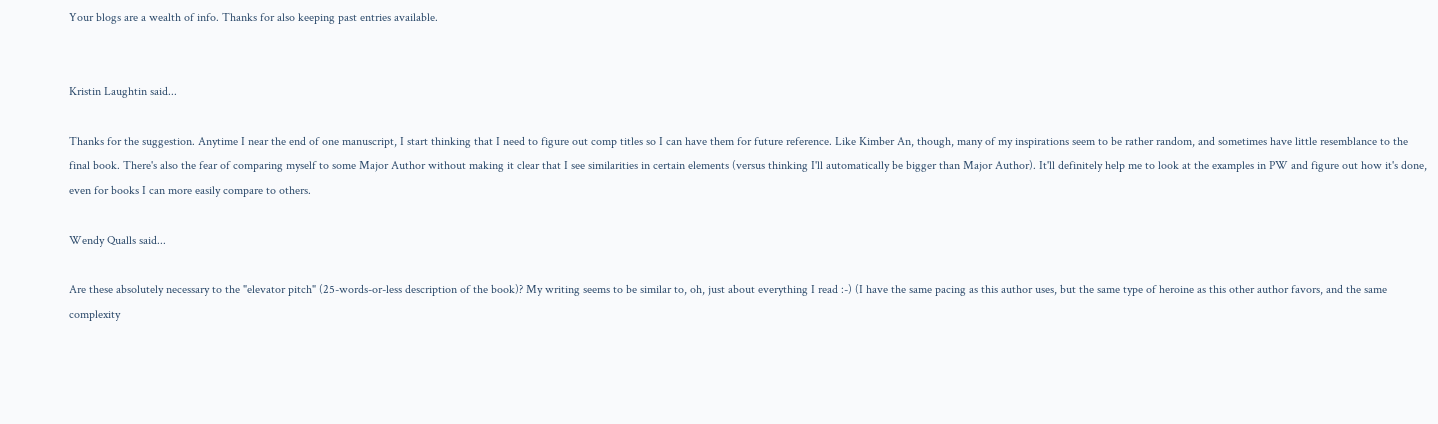Your blogs are a wealth of info. Thanks for also keeping past entries available.


Kristin Laughtin said...

Thanks for the suggestion. Anytime I near the end of one manuscript, I start thinking that I need to figure out comp titles so I can have them for future reference. Like Kimber An, though, many of my inspirations seem to be rather random, and sometimes have little resemblance to the final book. There's also the fear of comparing myself to some Major Author without making it clear that I see similarities in certain elements (versus thinking I'll automatically be bigger than Major Author). It'll definitely help me to look at the examples in PW and figure out how it's done, even for books I can more easily compare to others.

Wendy Qualls said...

Are these absolutely necessary to the "elevator pitch" (25-words-or-less description of the book)? My writing seems to be similar to, oh, just about everything I read :-) (I have the same pacing as this author uses, but the same type of heroine as this other author favors, and the same complexity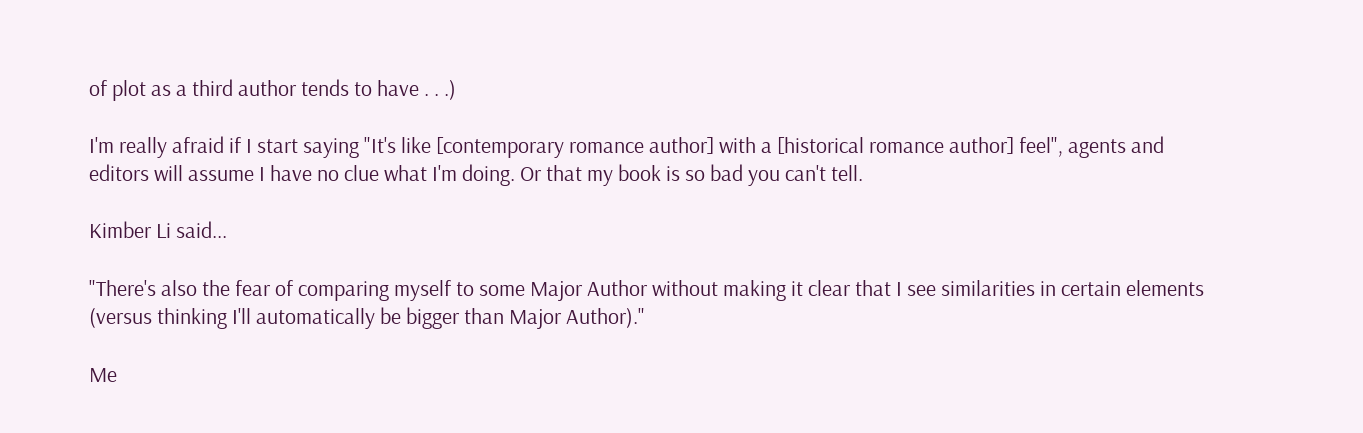of plot as a third author tends to have . . .)

I'm really afraid if I start saying "It's like [contemporary romance author] with a [historical romance author] feel", agents and editors will assume I have no clue what I'm doing. Or that my book is so bad you can't tell.

Kimber Li said...

"There's also the fear of comparing myself to some Major Author without making it clear that I see similarities in certain elements (versus thinking I'll automatically be bigger than Major Author)."

Me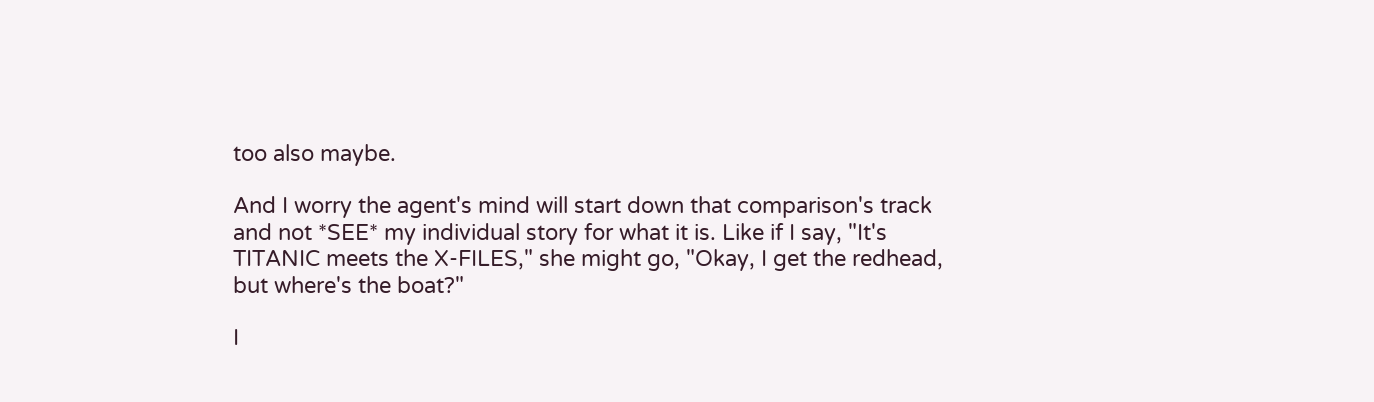too also maybe.

And I worry the agent's mind will start down that comparison's track and not *SEE* my individual story for what it is. Like if I say, "It's TITANIC meets the X-FILES," she might go, "Okay, I get the redhead, but where's the boat?"

I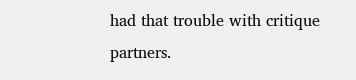had that trouble with critique partners.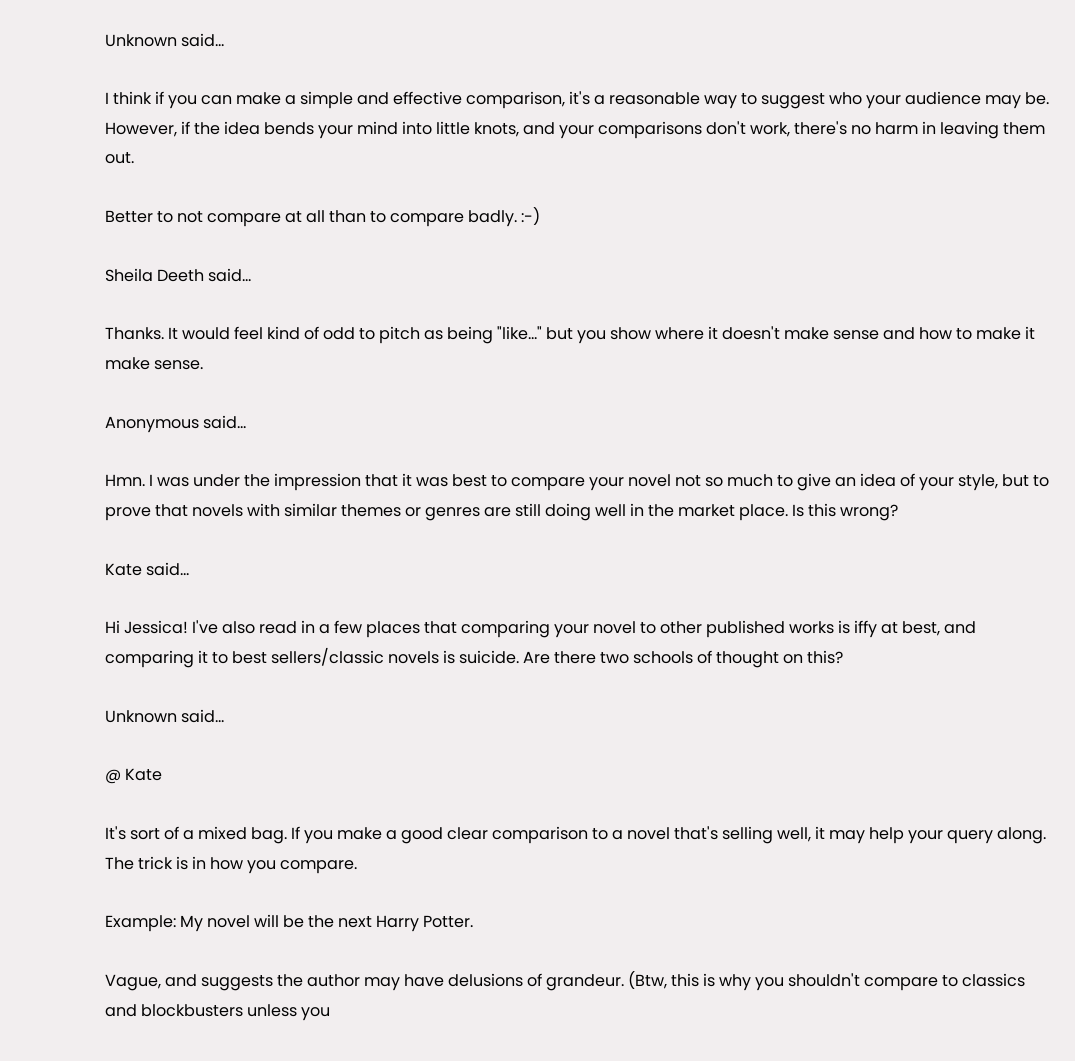Unknown said...

I think if you can make a simple and effective comparison, it's a reasonable way to suggest who your audience may be. However, if the idea bends your mind into little knots, and your comparisons don't work, there's no harm in leaving them out.

Better to not compare at all than to compare badly. :-)

Sheila Deeth said...

Thanks. It would feel kind of odd to pitch as being "like..." but you show where it doesn't make sense and how to make it make sense.

Anonymous said...

Hmn. I was under the impression that it was best to compare your novel not so much to give an idea of your style, but to prove that novels with similar themes or genres are still doing well in the market place. Is this wrong?

Kate said...

Hi Jessica! I've also read in a few places that comparing your novel to other published works is iffy at best, and comparing it to best sellers/classic novels is suicide. Are there two schools of thought on this?

Unknown said...

@ Kate

It's sort of a mixed bag. If you make a good clear comparison to a novel that's selling well, it may help your query along. The trick is in how you compare.

Example: My novel will be the next Harry Potter.

Vague, and suggests the author may have delusions of grandeur. (Btw, this is why you shouldn't compare to classics and blockbusters unless you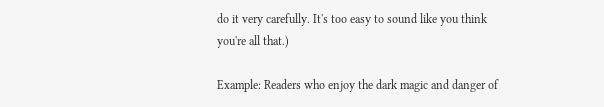do it very carefully. It's too easy to sound like you think you're all that.)

Example: Readers who enjoy the dark magic and danger of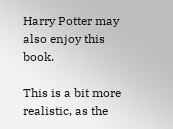Harry Potter may also enjoy this book.

This is a bit more realistic, as the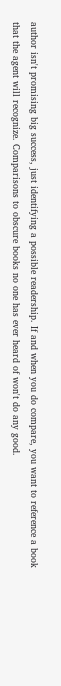author isn't promising big success, just identifying a possible readership. If and when you do compare, you want to reference a book that the agent will recognize. Comparisons to obscure books no one has ever heard of won't do any good.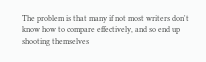The problem is that many if not most writers don't know how to compare effectively, and so end up shooting themselves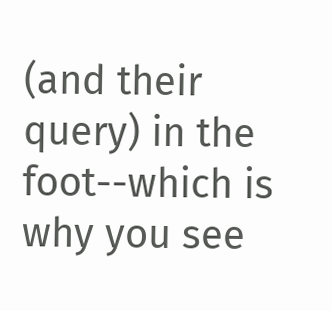(and their query) in the foot--which is why you see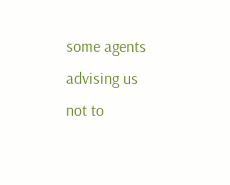some agents advising us not to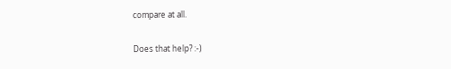compare at all.

Does that help? :-)